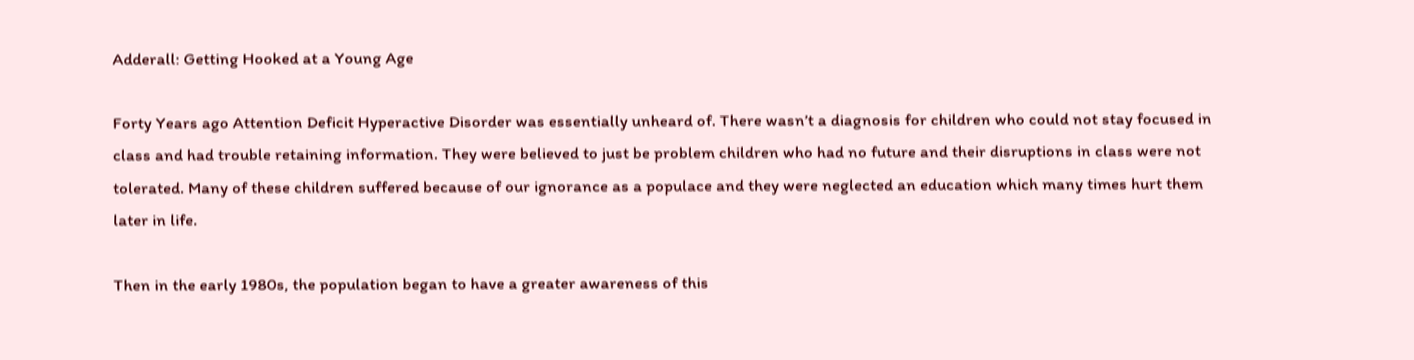Adderall: Getting Hooked at a Young Age

Forty Years ago Attention Deficit Hyperactive Disorder was essentially unheard of. There wasn’t a diagnosis for children who could not stay focused in class and had trouble retaining information. They were believed to just be problem children who had no future and their disruptions in class were not tolerated. Many of these children suffered because of our ignorance as a populace and they were neglected an education which many times hurt them later in life.

Then in the early 1980s, the population began to have a greater awareness of this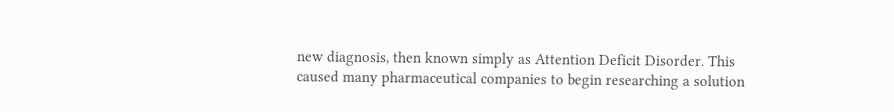new diagnosis, then known simply as Attention Deficit Disorder. This caused many pharmaceutical companies to begin researching a solution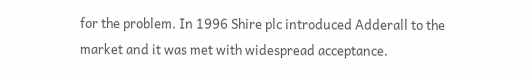for the problem. In 1996 Shire plc introduced Adderall to the market and it was met with widespread acceptance.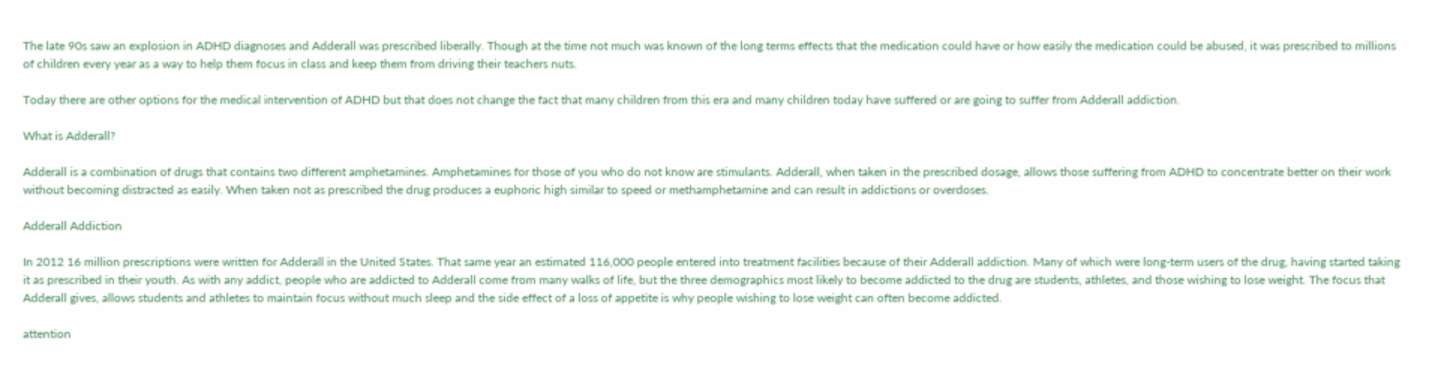The late 90s saw an explosion in ADHD diagnoses and Adderall was prescribed liberally. Though at the time not much was known of the long terms effects that the medication could have or how easily the medication could be abused, it was prescribed to millions of children every year as a way to help them focus in class and keep them from driving their teachers nuts.

Today there are other options for the medical intervention of ADHD but that does not change the fact that many children from this era and many children today have suffered or are going to suffer from Adderall addiction.

What is Adderall?

Adderall is a combination of drugs that contains two different amphetamines. Amphetamines for those of you who do not know are stimulants. Adderall, when taken in the prescribed dosage, allows those suffering from ADHD to concentrate better on their work without becoming distracted as easily. When taken not as prescribed the drug produces a euphoric high similar to speed or methamphetamine and can result in addictions or overdoses.

Adderall Addiction

In 2012 16 million prescriptions were written for Adderall in the United States. That same year an estimated 116,000 people entered into treatment facilities because of their Adderall addiction. Many of which were long-term users of the drug, having started taking it as prescribed in their youth. As with any addict, people who are addicted to Adderall come from many walks of life, but the three demographics most likely to become addicted to the drug are students, athletes, and those wishing to lose weight. The focus that Adderall gives, allows students and athletes to maintain focus without much sleep and the side effect of a loss of appetite is why people wishing to lose weight can often become addicted.

attention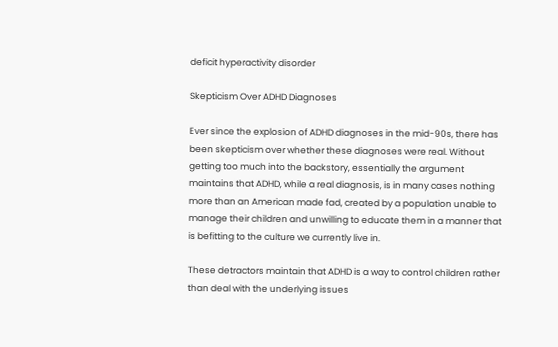deficit hyperactivity disorder

Skepticism Over ADHD Diagnoses

Ever since the explosion of ADHD diagnoses in the mid-90s, there has been skepticism over whether these diagnoses were real. Without getting too much into the backstory, essentially the argument maintains that ADHD, while a real diagnosis, is in many cases nothing more than an American made fad, created by a population unable to manage their children and unwilling to educate them in a manner that is befitting to the culture we currently live in.

These detractors maintain that ADHD is a way to control children rather than deal with the underlying issues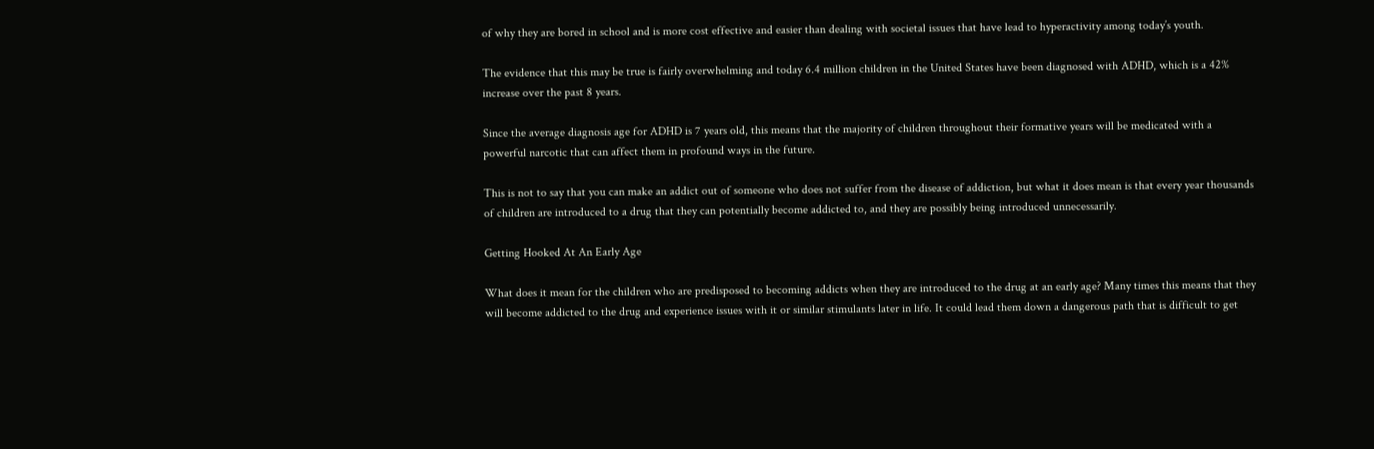of why they are bored in school and is more cost effective and easier than dealing with societal issues that have lead to hyperactivity among today’s youth.

The evidence that this may be true is fairly overwhelming and today 6.4 million children in the United States have been diagnosed with ADHD, which is a 42% increase over the past 8 years.

Since the average diagnosis age for ADHD is 7 years old, this means that the majority of children throughout their formative years will be medicated with a powerful narcotic that can affect them in profound ways in the future.

This is not to say that you can make an addict out of someone who does not suffer from the disease of addiction, but what it does mean is that every year thousands of children are introduced to a drug that they can potentially become addicted to, and they are possibly being introduced unnecessarily.

Getting Hooked At An Early Age

What does it mean for the children who are predisposed to becoming addicts when they are introduced to the drug at an early age? Many times this means that they will become addicted to the drug and experience issues with it or similar stimulants later in life. It could lead them down a dangerous path that is difficult to get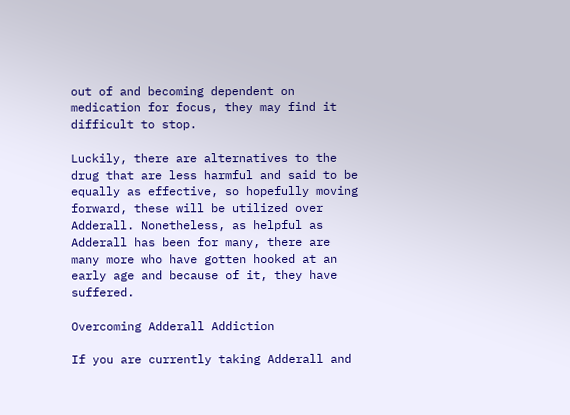out of and becoming dependent on medication for focus, they may find it difficult to stop.

Luckily, there are alternatives to the drug that are less harmful and said to be equally as effective, so hopefully moving forward, these will be utilized over Adderall. Nonetheless, as helpful as Adderall has been for many, there are many more who have gotten hooked at an early age and because of it, they have suffered.

Overcoming Adderall Addiction

If you are currently taking Adderall and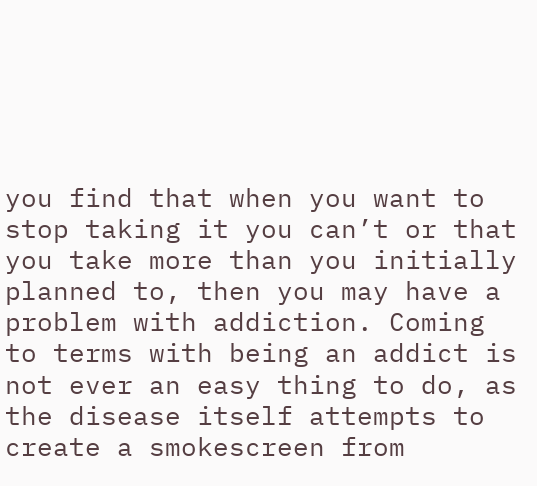you find that when you want to stop taking it you can’t or that you take more than you initially planned to, then you may have a problem with addiction. Coming to terms with being an addict is not ever an easy thing to do, as the disease itself attempts to create a smokescreen from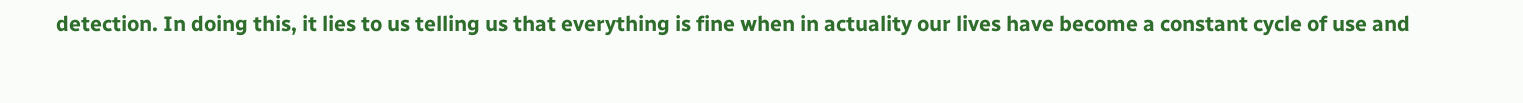detection. In doing this, it lies to us telling us that everything is fine when in actuality our lives have become a constant cycle of use and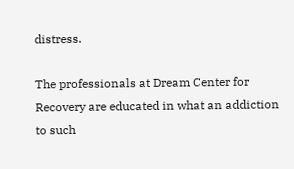distress.

The professionals at Dream Center for Recovery are educated in what an addiction to such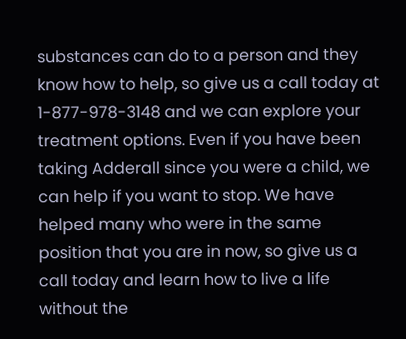substances can do to a person and they know how to help, so give us a call today at 1-877-978-3148 and we can explore your treatment options. Even if you have been taking Adderall since you were a child, we can help if you want to stop. We have helped many who were in the same position that you are in now, so give us a call today and learn how to live a life without the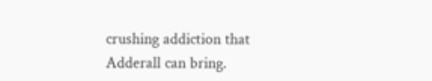crushing addiction that Adderall can bring.